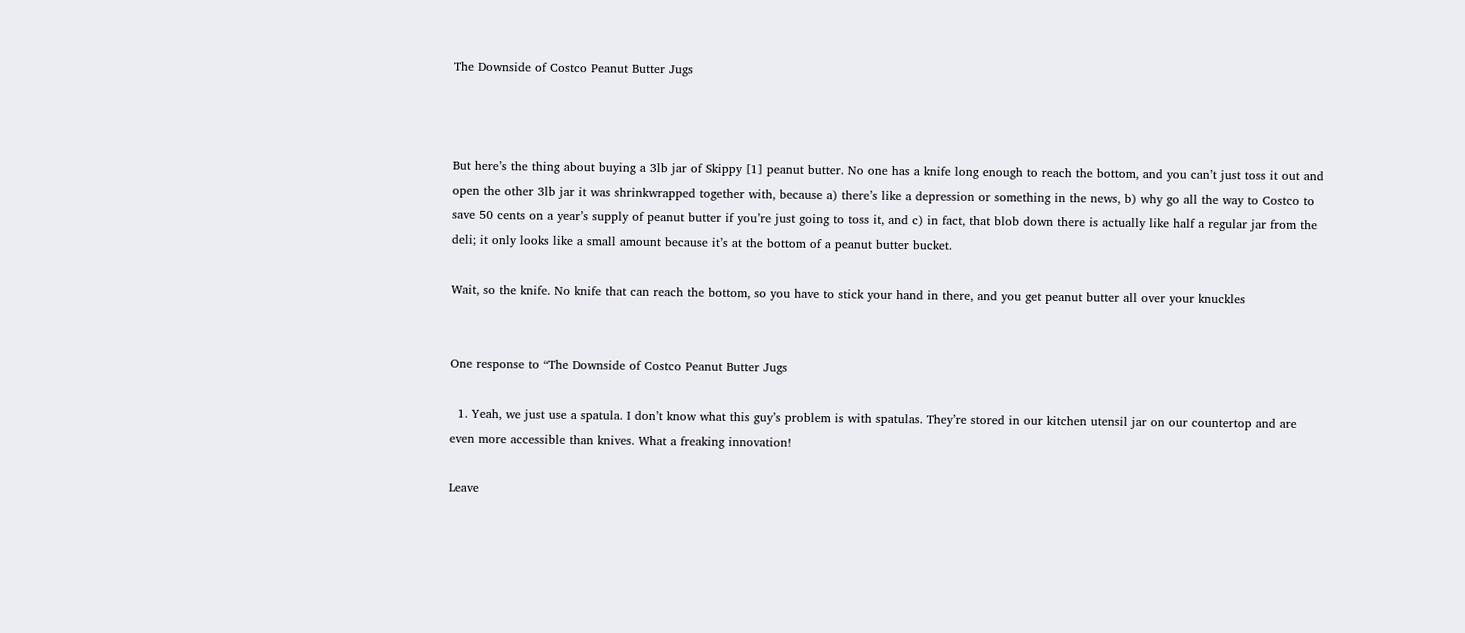The Downside of Costco Peanut Butter Jugs



But here’s the thing about buying a 3lb jar of Skippy [1] peanut butter. No one has a knife long enough to reach the bottom, and you can’t just toss it out and open the other 3lb jar it was shrinkwrapped together with, because a) there’s like a depression or something in the news, b) why go all the way to Costco to save 50 cents on a year’s supply of peanut butter if you’re just going to toss it, and c) in fact, that blob down there is actually like half a regular jar from the deli; it only looks like a small amount because it’s at the bottom of a peanut butter bucket.

Wait, so the knife. No knife that can reach the bottom, so you have to stick your hand in there, and you get peanut butter all over your knuckles


One response to “The Downside of Costco Peanut Butter Jugs

  1. Yeah, we just use a spatula. I don’t know what this guy’s problem is with spatulas. They’re stored in our kitchen utensil jar on our countertop and are even more accessible than knives. What a freaking innovation!

Leave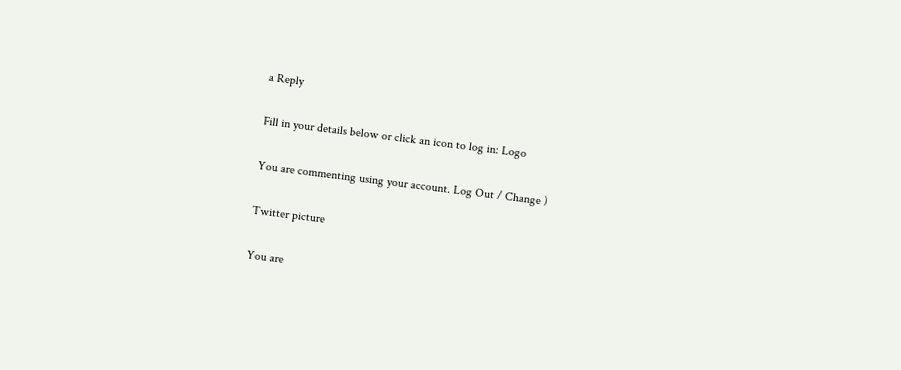a Reply

Fill in your details below or click an icon to log in: Logo

You are commenting using your account. Log Out / Change )

Twitter picture

You are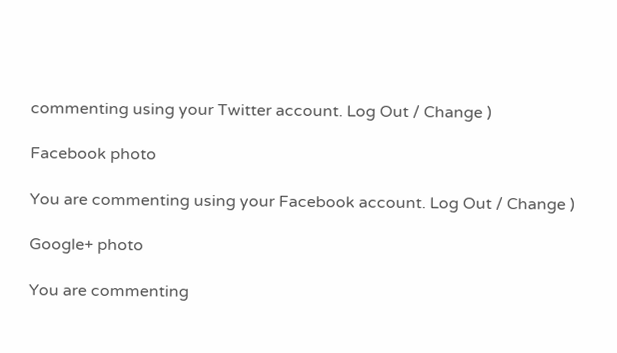commenting using your Twitter account. Log Out / Change )

Facebook photo

You are commenting using your Facebook account. Log Out / Change )

Google+ photo

You are commenting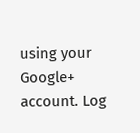using your Google+ account. Log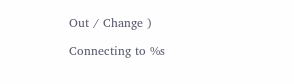Out / Change )

Connecting to %s